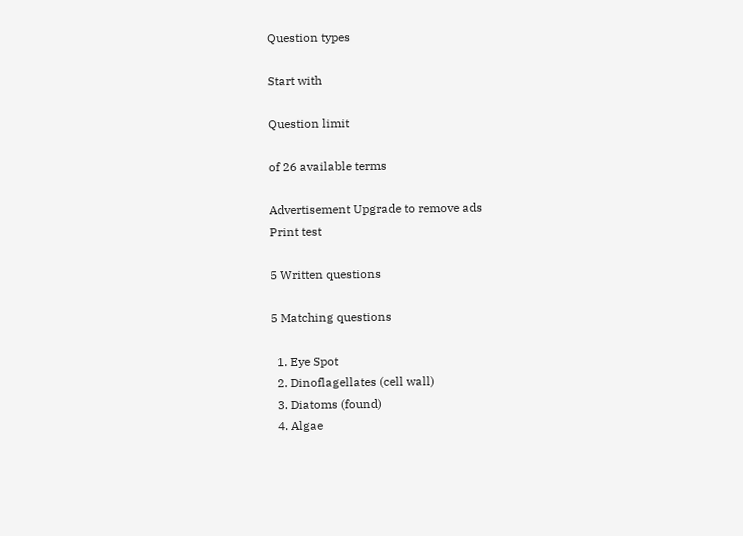Question types

Start with

Question limit

of 26 available terms

Advertisement Upgrade to remove ads
Print test

5 Written questions

5 Matching questions

  1. Eye Spot
  2. Dinoflagellates (cell wall)
  3. Diatoms (found)
  4. Algae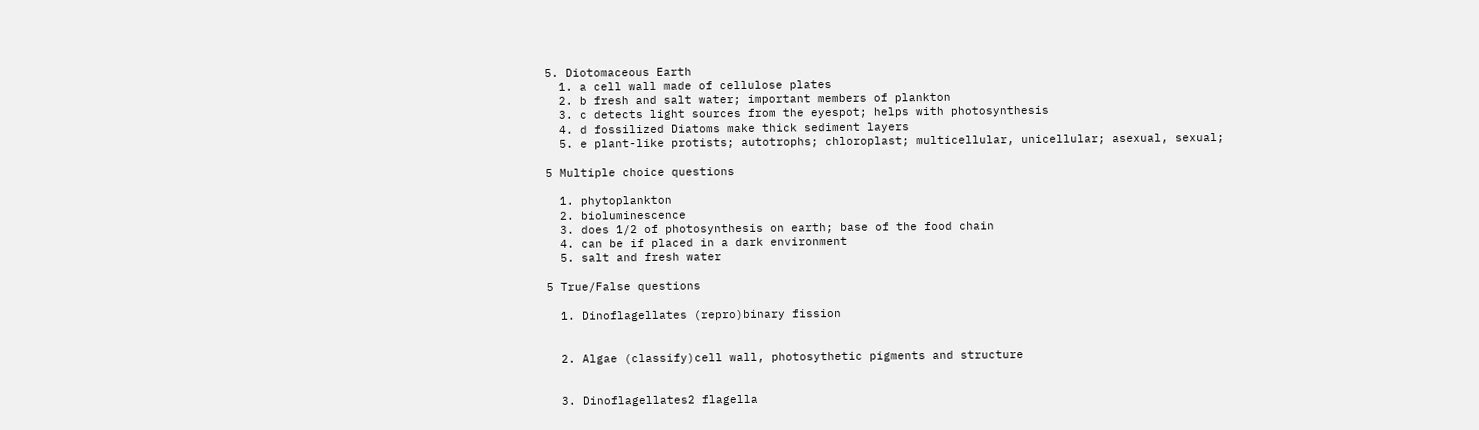5. Diotomaceous Earth
  1. a cell wall made of cellulose plates
  2. b fresh and salt water; important members of plankton
  3. c detects light sources from the eyespot; helps with photosynthesis
  4. d fossilized Diatoms make thick sediment layers
  5. e plant-like protists; autotrophs; chloroplast; multicellular, unicellular; asexual, sexual;

5 Multiple choice questions

  1. phytoplankton
  2. bioluminescence
  3. does 1/2 of photosynthesis on earth; base of the food chain
  4. can be if placed in a dark environment
  5. salt and fresh water

5 True/False questions

  1. Dinoflagellates (repro)binary fission


  2. Algae (classify)cell wall, photosythetic pigments and structure


  3. Dinoflagellates2 flagella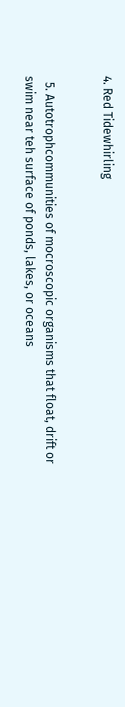4. Red Tidewhirling


  5. Autotrophcommunities of mocroscopic organisms that float, drift or swim near teh surface of ponds, lakes, or oceans